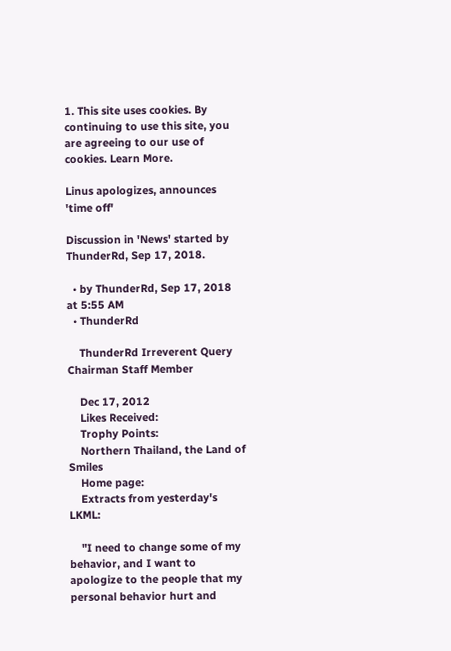1. This site uses cookies. By continuing to use this site, you are agreeing to our use of cookies. Learn More.

Linus apologizes, announces 'time off'

Discussion in 'News' started by ThunderRd, Sep 17, 2018.

  • by ThunderRd, Sep 17, 2018 at 5:55 AM
  • ThunderRd

    ThunderRd Irreverent Query Chairman Staff Member

    Dec 17, 2012
    Likes Received:
    Trophy Points:
    Northern Thailand, the Land of Smiles
    Home page:
    Extracts from yesterday's LKML:

    "I need to change some of my behavior, and I want to apologize to the people that my personal behavior hurt and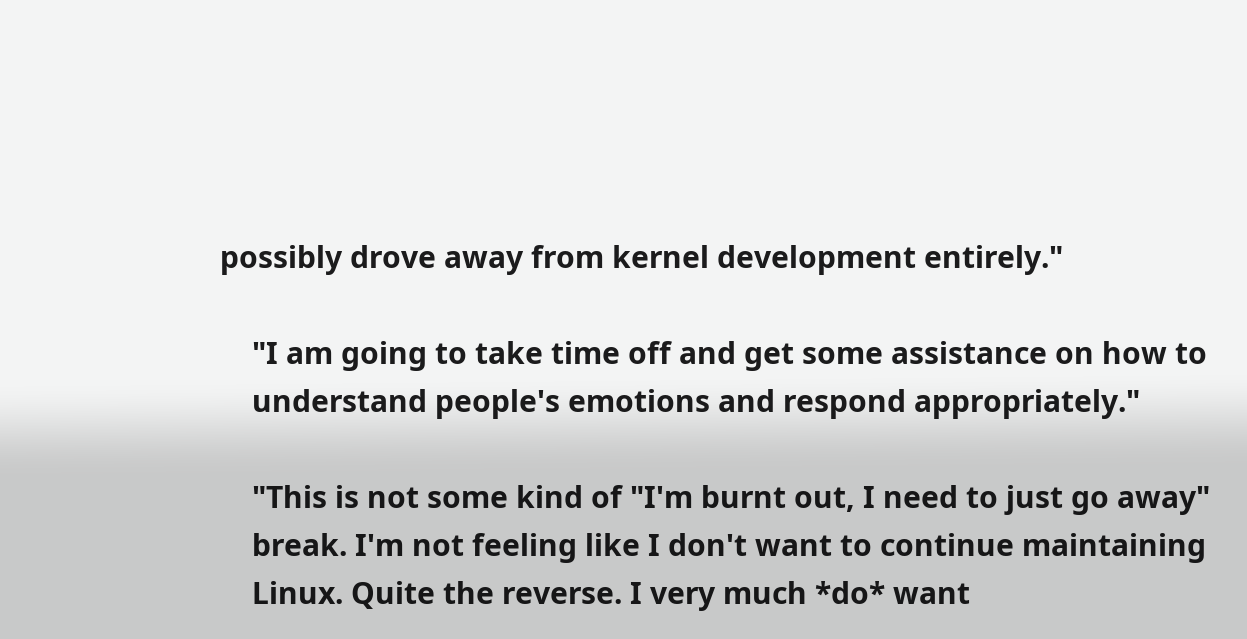possibly drove away from kernel development entirely."

    "I am going to take time off and get some assistance on how to
    understand people's emotions and respond appropriately."

    "This is not some kind of "I'm burnt out, I need to just go away"
    break. I'm not feeling like I don't want to continue maintaining
    Linux. Quite the reverse. I very much *do* want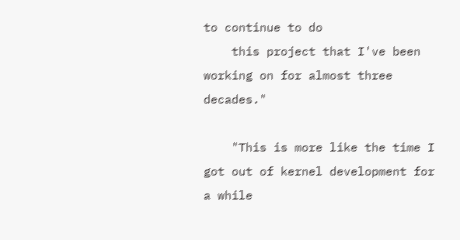to continue to do
    this project that I've been working on for almost three decades."

    "This is more like the time I got out of kernel development for a while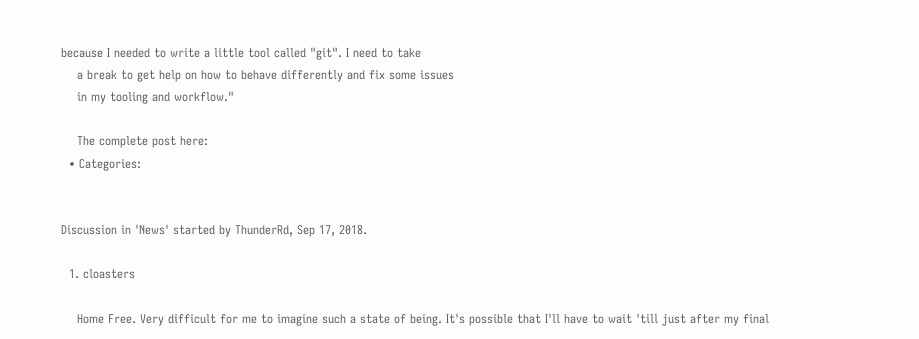because I needed to write a little tool called "git". I need to take
    a break to get help on how to behave differently and fix some issues
    in my tooling and workflow."

    The complete post here:
  • Categories:


Discussion in 'News' started by ThunderRd, Sep 17, 2018.

  1. cloasters

    Home Free. Very difficult for me to imagine such a state of being. It's possible that I'll have to wait 'till just after my final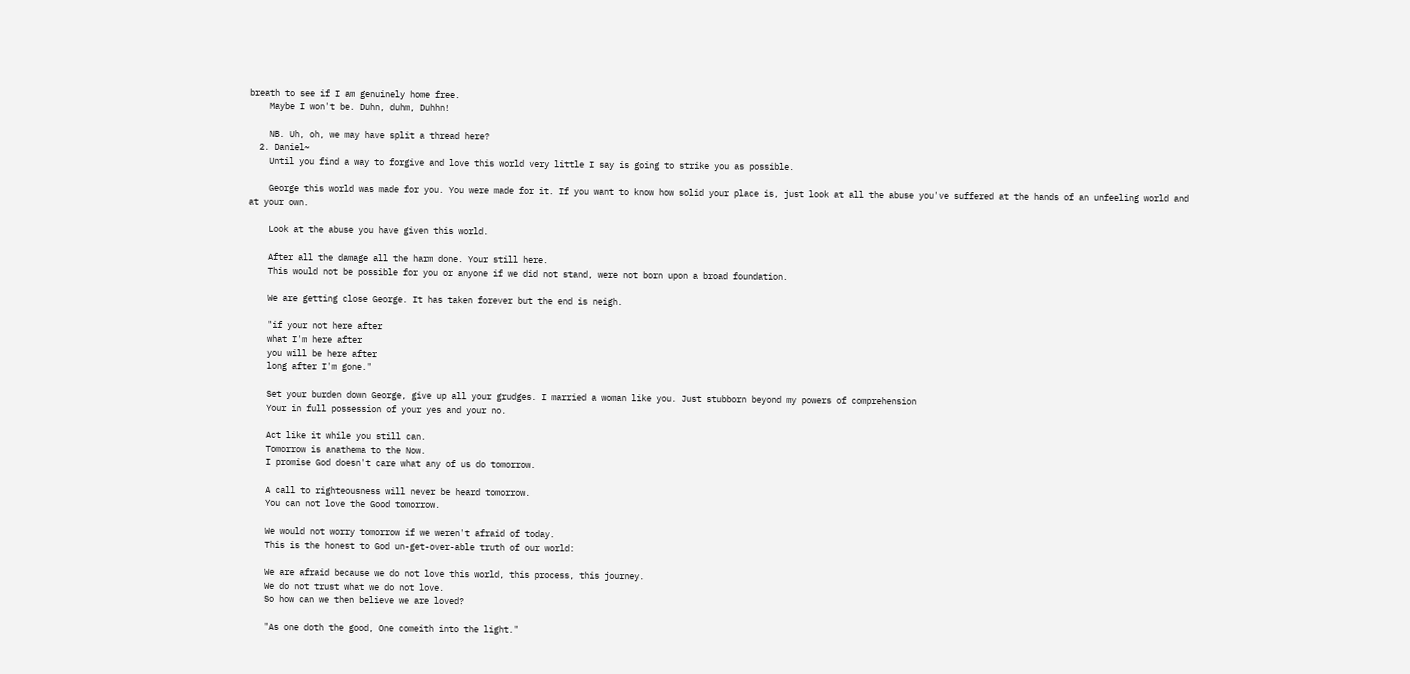breath to see if I am genuinely home free.
    Maybe I won't be. Duhn, duhm, Duhhn!

    NB. Uh, oh, we may have split a thread here?
  2. Daniel~
    Until you find a way to forgive and love this world very little I say is going to strike you as possible.

    George this world was made for you. You were made for it. If you want to know how solid your place is, just look at all the abuse you've suffered at the hands of an unfeeling world and at your own.

    Look at the abuse you have given this world.

    After all the damage all the harm done. Your still here.
    This would not be possible for you or anyone if we did not stand, were not born upon a broad foundation.

    We are getting close George. It has taken forever but the end is neigh.

    "if your not here after
    what I'm here after
    you will be here after
    long after I'm gone."

    Set your burden down George, give up all your grudges. I married a woman like you. Just stubborn beyond my powers of comprehension
    Your in full possession of your yes and your no.

    Act like it while you still can.
    Tomorrow is anathema to the Now.
    I promise God doesn't care what any of us do tomorrow.

    A call to righteousness will never be heard tomorrow.
    You can not love the Good tomorrow.

    We would not worry tomorrow if we weren't afraid of today.
    This is the honest to God un-get-over-able truth of our world:

    We are afraid because we do not love this world, this process, this journey.
    We do not trust what we do not love.
    So how can we then believe we are loved?

    "As one doth the good, One comeith into the light."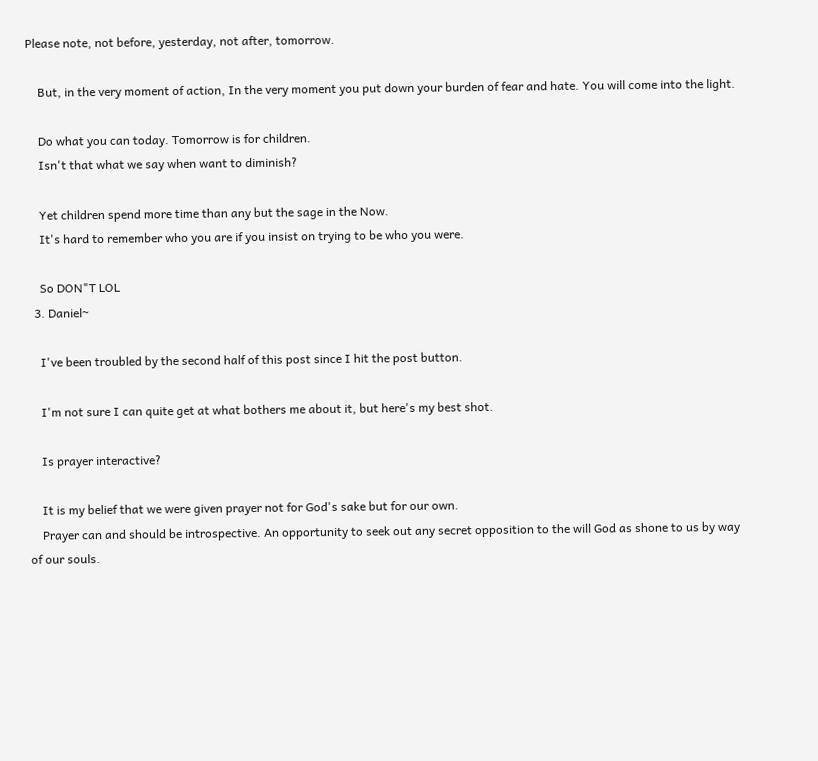Please note, not before, yesterday, not after, tomorrow.

    But, in the very moment of action, In the very moment you put down your burden of fear and hate. You will come into the light.

    Do what you can today. Tomorrow is for children.
    Isn't that what we say when want to diminish?

    Yet children spend more time than any but the sage in the Now.
    It's hard to remember who you are if you insist on trying to be who you were.

    So DON"T LOL
  3. Daniel~

    I've been troubled by the second half of this post since I hit the post button.

    I'm not sure I can quite get at what bothers me about it, but here's my best shot.

    Is prayer interactive?

    It is my belief that we were given prayer not for God's sake but for our own.
    Prayer can and should be introspective. An opportunity to seek out any secret opposition to the will God as shone to us by way of our souls.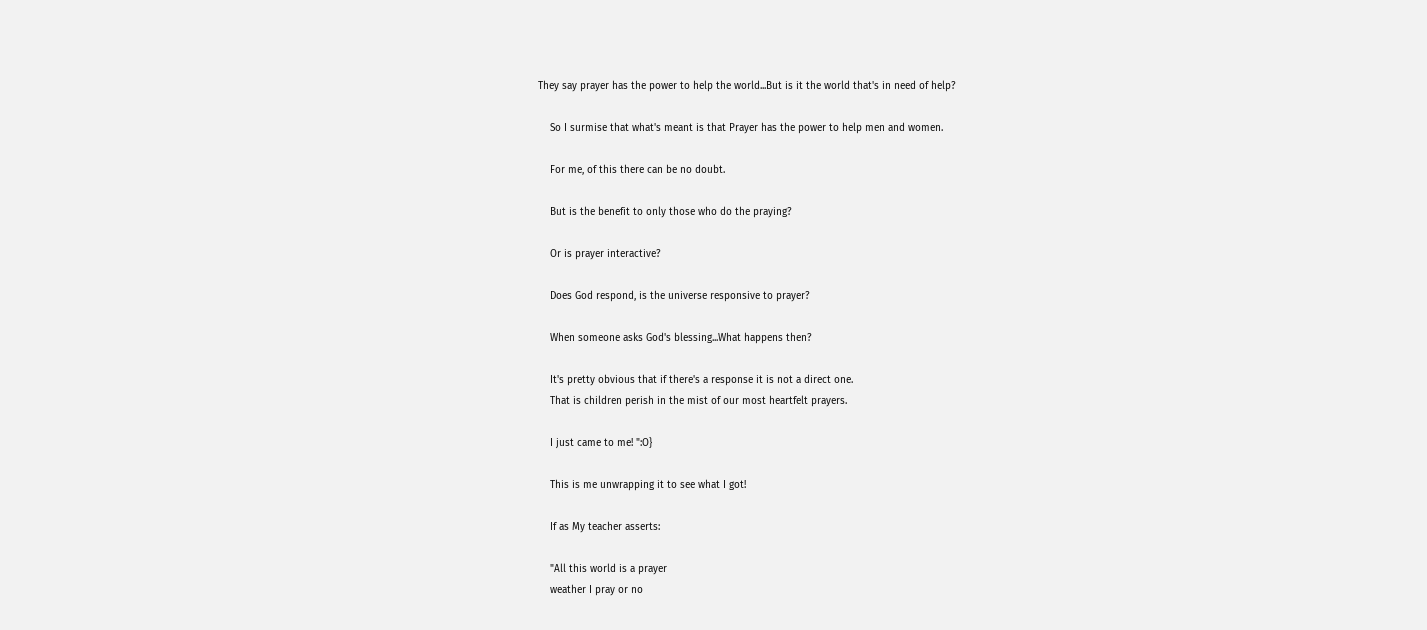They say prayer has the power to help the world...But is it the world that's in need of help?

    So I surmise that what's meant is that Prayer has the power to help men and women.

    For me, of this there can be no doubt.

    But is the benefit to only those who do the praying?

    Or is prayer interactive?

    Does God respond, is the universe responsive to prayer?

    When someone asks God's blessing...What happens then?

    It's pretty obvious that if there's a response it is not a direct one.
    That is children perish in the mist of our most heartfelt prayers.

    I just came to me! ":O}

    This is me unwrapping it to see what I got!

    If as My teacher asserts:

    "All this world is a prayer
    weather I pray or no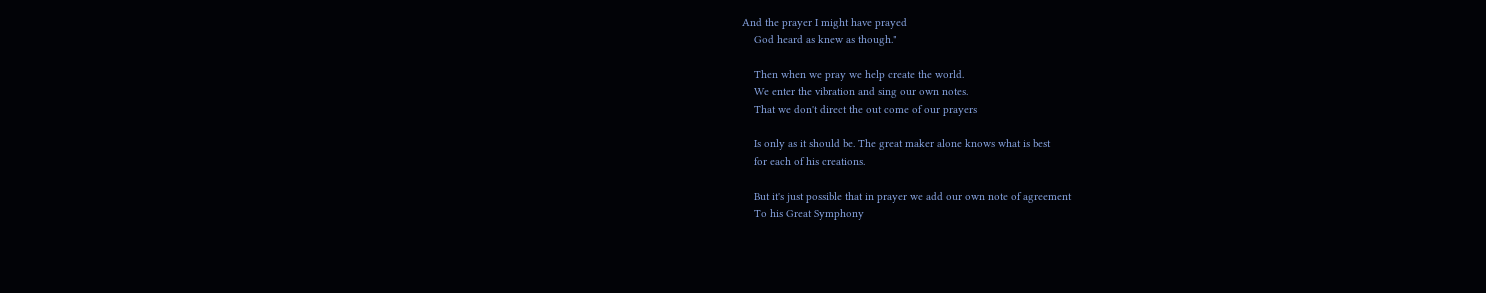And the prayer I might have prayed
    God heard as knew as though."

    Then when we pray we help create the world.
    We enter the vibration and sing our own notes.
    That we don't direct the out come of our prayers

    Is only as it should be. The great maker alone knows what is best
    for each of his creations.

    But it's just possible that in prayer we add our own note of agreement
    To his Great Symphony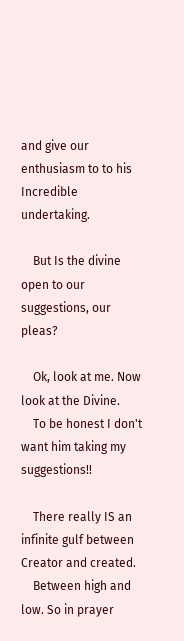and give our enthusiasm to to his Incredible undertaking.

    But Is the divine open to our suggestions, our pleas?

    Ok, look at me. Now look at the Divine.
    To be honest I don't want him taking my suggestions!!

    There really IS an infinite gulf between Creator and created.
    Between high and low. So in prayer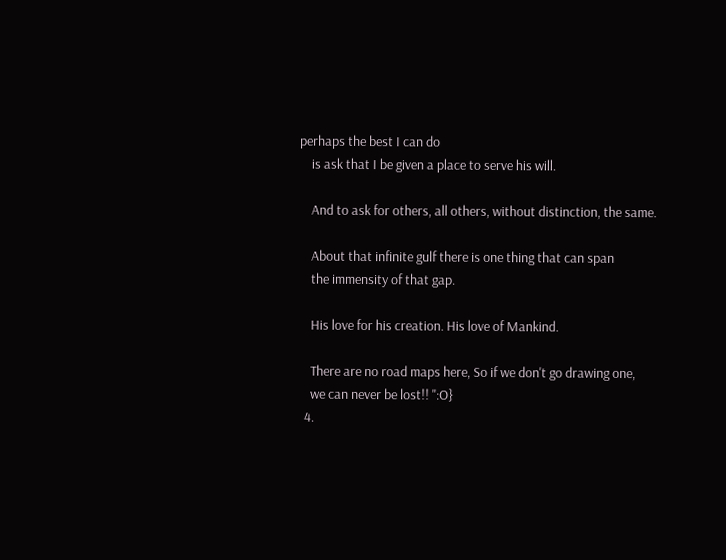perhaps the best I can do
    is ask that I be given a place to serve his will.

    And to ask for others, all others, without distinction, the same.

    About that infinite gulf there is one thing that can span
    the immensity of that gap.

    His love for his creation. His love of Mankind.

    There are no road maps here, So if we don't go drawing one,
    we can never be lost!! ":O}
  4.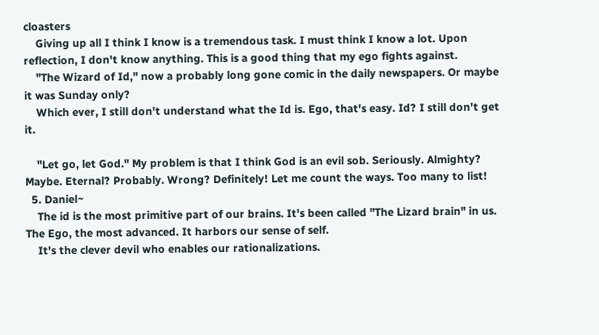cloasters
    Giving up all I think I know is a tremendous task. I must think I know a lot. Upon reflection, I don't know anything. This is a good thing that my ego fights against.
    "The Wizard of Id," now a probably long gone comic in the daily newspapers. Or maybe it was Sunday only?
    Which ever, I still don't understand what the Id is. Ego, that's easy. Id? I still don't get it.

    "Let go, let God." My problem is that I think God is an evil sob. Seriously. Almighty? Maybe. Eternal? Probably. Wrong? Definitely! Let me count the ways. Too many to list!
  5. Daniel~
    The id is the most primitive part of our brains. It's been called "The Lizard brain" in us. The Ego, the most advanced. It harbors our sense of self.
    It's the clever devil who enables our rationalizations.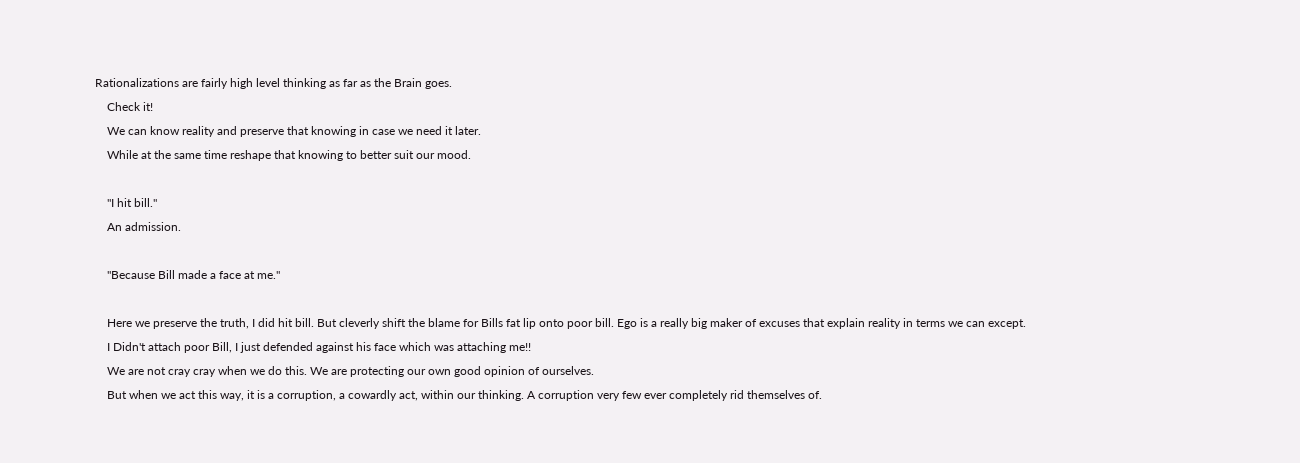Rationalizations are fairly high level thinking as far as the Brain goes.
    Check it!
    We can know reality and preserve that knowing in case we need it later.
    While at the same time reshape that knowing to better suit our mood.

    "I hit bill."
    An admission.

    "Because Bill made a face at me."

    Here we preserve the truth, I did hit bill. But cleverly shift the blame for Bills fat lip onto poor bill. Ego is a really big maker of excuses that explain reality in terms we can except.
    I Didn't attach poor Bill, I just defended against his face which was attaching me!!
    We are not cray cray when we do this. We are protecting our own good opinion of ourselves.
    But when we act this way, it is a corruption, a cowardly act, within our thinking. A corruption very few ever completely rid themselves of.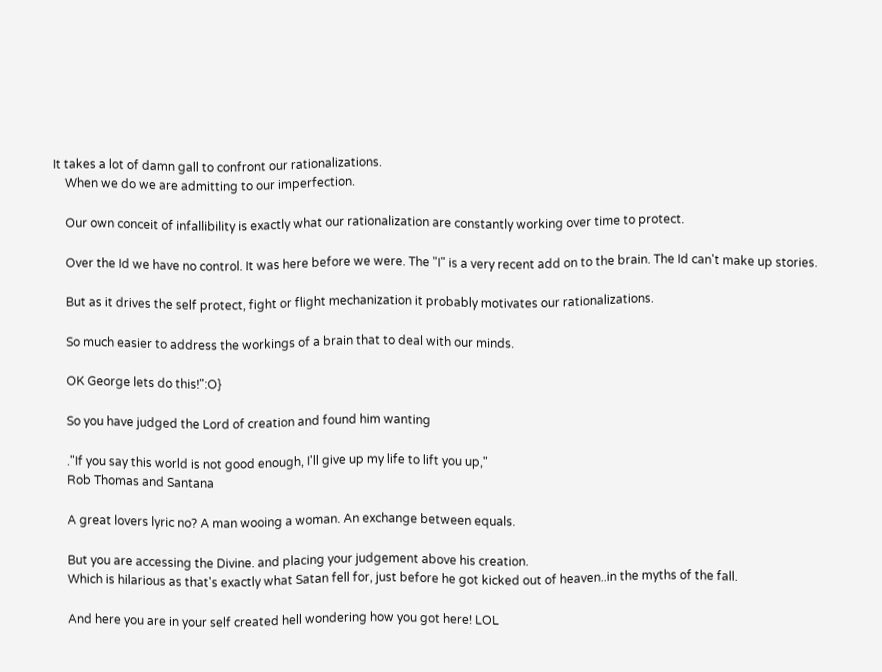It takes a lot of damn gall to confront our rationalizations.
    When we do we are admitting to our imperfection.

    Our own conceit of infallibility is exactly what our rationalization are constantly working over time to protect.

    Over the Id we have no control. It was here before we were. The "I" is a very recent add on to the brain. The Id can't make up stories.

    But as it drives the self protect, fight or flight mechanization it probably motivates our rationalizations.

    So much easier to address the workings of a brain that to deal with our minds.

    OK George lets do this!":O}

    So you have judged the Lord of creation and found him wanting

    ."If you say this world is not good enough, I'll give up my life to lift you up,"
    Rob Thomas and Santana

    A great lovers lyric no? A man wooing a woman. An exchange between equals.

    But you are accessing the Divine. and placing your judgement above his creation.
    Which is hilarious as that's exactly what Satan fell for, just before he got kicked out of heaven..in the myths of the fall.

    And here you are in your self created hell wondering how you got here! LOL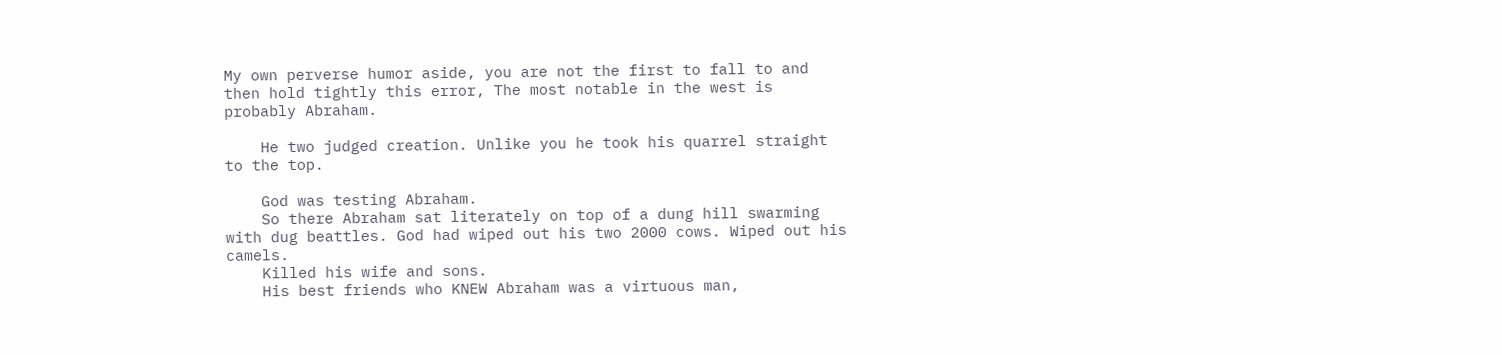My own perverse humor aside, you are not the first to fall to and then hold tightly this error, The most notable in the west is probably Abraham.

    He two judged creation. Unlike you he took his quarrel straight to the top.

    God was testing Abraham.
    So there Abraham sat literately on top of a dung hill swarming with dug beattles. God had wiped out his two 2000 cows. Wiped out his camels.
    Killed his wife and sons.
    His best friends who KNEW Abraham was a virtuous man,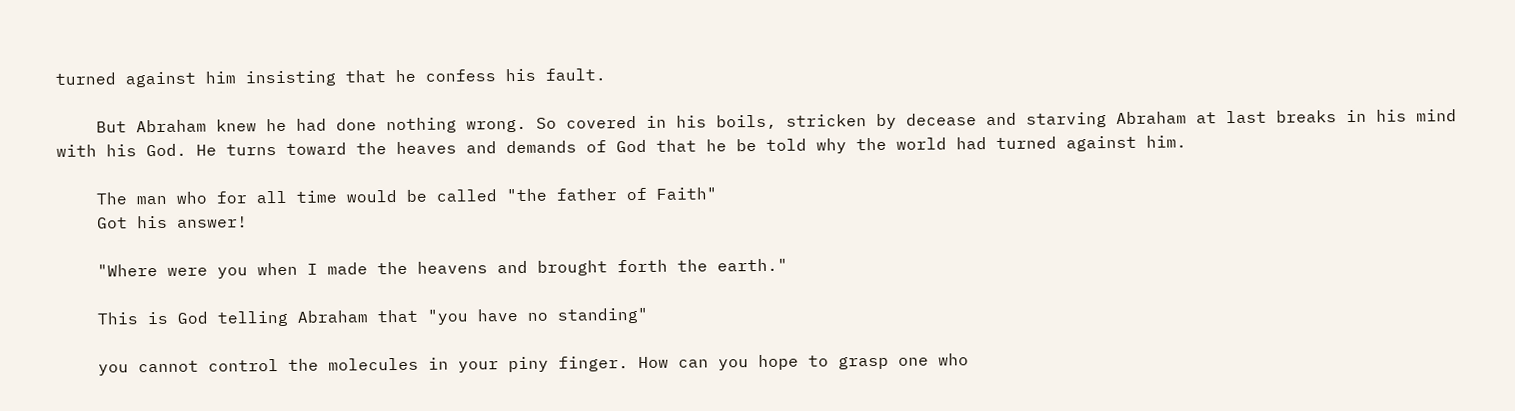turned against him insisting that he confess his fault.

    But Abraham knew he had done nothing wrong. So covered in his boils, stricken by decease and starving Abraham at last breaks in his mind with his God. He turns toward the heaves and demands of God that he be told why the world had turned against him.

    The man who for all time would be called "the father of Faith"
    Got his answer!

    "Where were you when I made the heavens and brought forth the earth."

    This is God telling Abraham that "you have no standing"

    you cannot control the molecules in your piny finger. How can you hope to grasp one who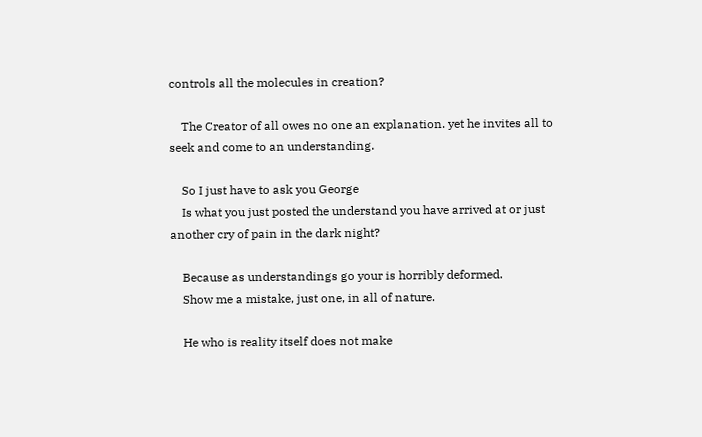controls all the molecules in creation?

    The Creator of all owes no one an explanation. yet he invites all to seek and come to an understanding.

    So I just have to ask you George
    Is what you just posted the understand you have arrived at or just another cry of pain in the dark night?

    Because as understandings go your is horribly deformed.
    Show me a mistake, just one, in all of nature.

    He who is reality itself does not make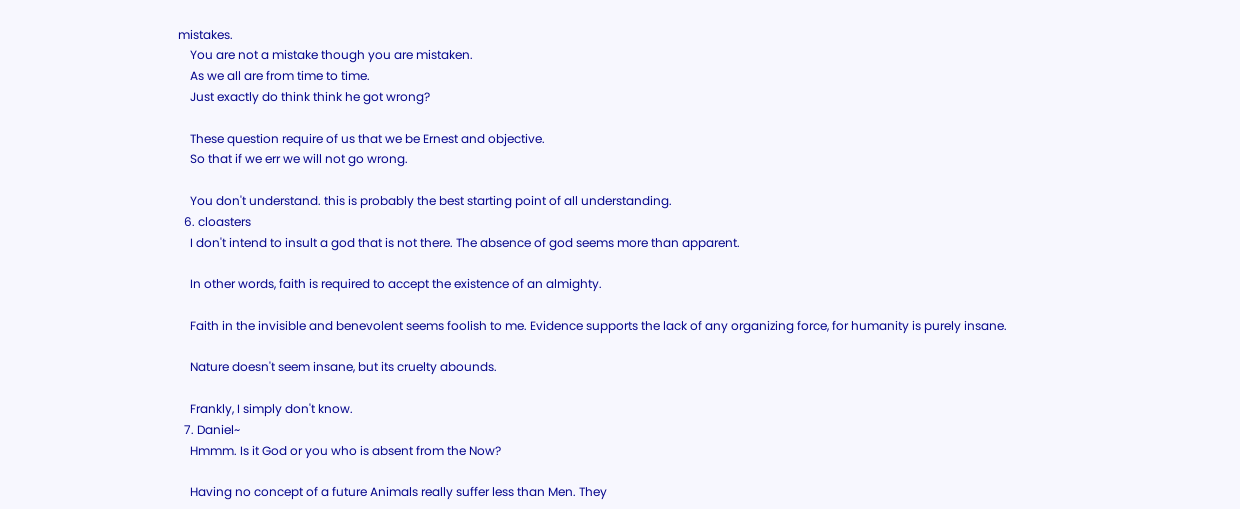mistakes.
    You are not a mistake though you are mistaken.
    As we all are from time to time.
    Just exactly do think think he got wrong?

    These question require of us that we be Ernest and objective.
    So that if we err we will not go wrong.

    You don't understand. this is probably the best starting point of all understanding.
  6. cloasters
    I don't intend to insult a god that is not there. The absence of god seems more than apparent.

    In other words, faith is required to accept the existence of an almighty.

    Faith in the invisible and benevolent seems foolish to me. Evidence supports the lack of any organizing force, for humanity is purely insane.

    Nature doesn't seem insane, but its cruelty abounds.

    Frankly, I simply don't know.
  7. Daniel~
    Hmmm. Is it God or you who is absent from the Now?

    Having no concept of a future Animals really suffer less than Men. They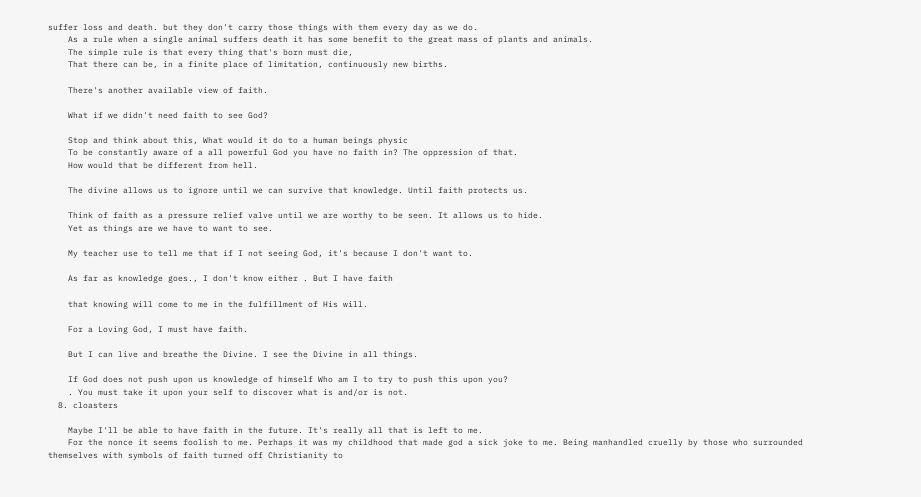suffer loss and death. but they don't carry those things with them every day as we do.
    As a rule when a single animal suffers death it has some benefit to the great mass of plants and animals.
    The simple rule is that every thing that's born must die,
    That there can be, in a finite place of limitation, continuously new births.

    There's another available view of faith.

    What if we didn't need faith to see God?

    Stop and think about this, What would it do to a human beings physic
    To be constantly aware of a all powerful God you have no faith in? The oppression of that.
    How would that be different from hell.

    The divine allows us to ignore until we can survive that knowledge. Until faith protects us.

    Think of faith as a pressure relief valve until we are worthy to be seen. It allows us to hide.
    Yet as things are we have to want to see.

    My teacher use to tell me that if I not seeing God, it's because I don't want to.

    As far as knowledge goes., I don't know either . But I have faith

    that knowing will come to me in the fulfillment of His will.

    For a Loving God, I must have faith.

    But I can live and breathe the Divine. I see the Divine in all things.

    If God does not push upon us knowledge of himself Who am I to try to push this upon you?
    . You must take it upon your self to discover what is and/or is not.
  8. cloasters

    Maybe I'll be able to have faith in the future. It's really all that is left to me.
    For the nonce it seems foolish to me. Perhaps it was my childhood that made god a sick joke to me. Being manhandled cruelly by those who surrounded themselves with symbols of faith turned off Christianity to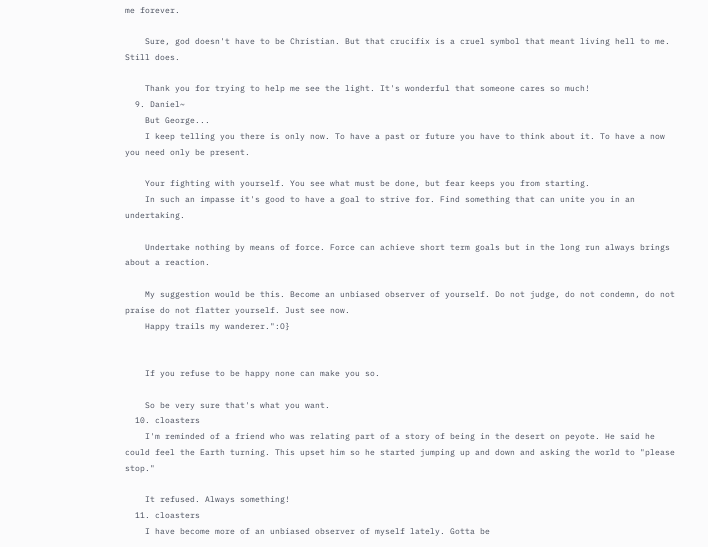me forever.

    Sure, god doesn't have to be Christian. But that crucifix is a cruel symbol that meant living hell to me. Still does.

    Thank you for trying to help me see the light. It's wonderful that someone cares so much!
  9. Daniel~
    But George...
    I keep telling you there is only now. To have a past or future you have to think about it. To have a now you need only be present.

    Your fighting with yourself. You see what must be done, but fear keeps you from starting.
    In such an impasse it's good to have a goal to strive for. Find something that can unite you in an undertaking.

    Undertake nothing by means of force. Force can achieve short term goals but in the long run always brings about a reaction.

    My suggestion would be this. Become an unbiased observer of yourself. Do not judge, do not condemn, do not praise do not flatter yourself. Just see now.
    Happy trails my wanderer.":O}


    If you refuse to be happy none can make you so.

    So be very sure that's what you want.
  10. cloasters
    I'm reminded of a friend who was relating part of a story of being in the desert on peyote. He said he could feel the Earth turning. This upset him so he started jumping up and down and asking the world to "please stop."

    It refused. Always something!
  11. cloasters
    I have become more of an unbiased observer of myself lately. Gotta be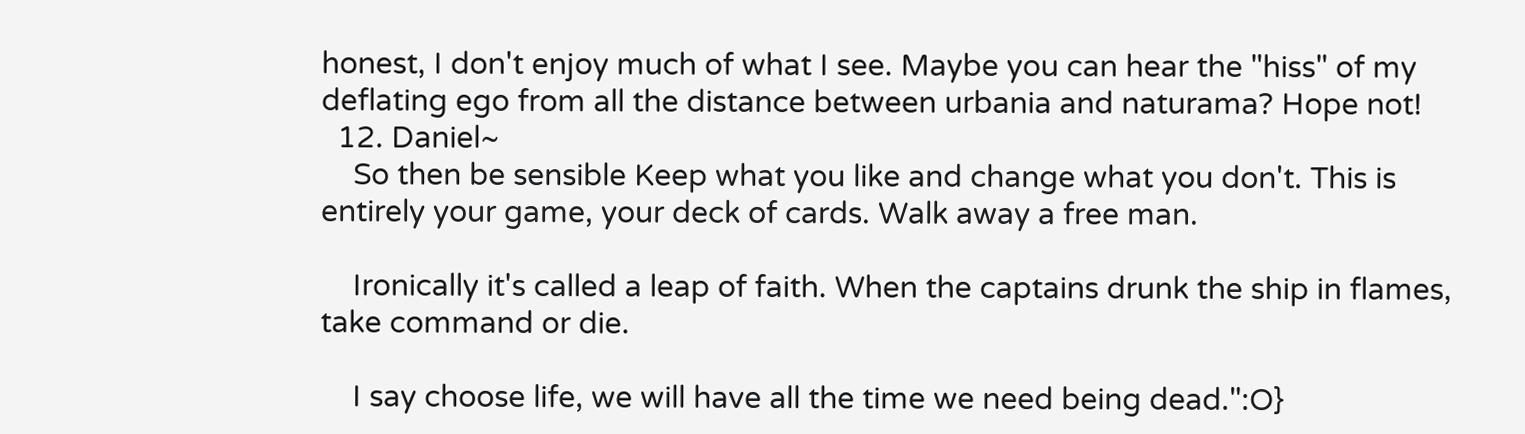honest, I don't enjoy much of what I see. Maybe you can hear the "hiss" of my deflating ego from all the distance between urbania and naturama? Hope not!
  12. Daniel~
    So then be sensible Keep what you like and change what you don't. This is entirely your game, your deck of cards. Walk away a free man.

    Ironically it's called a leap of faith. When the captains drunk the ship in flames, take command or die.

    I say choose life, we will have all the time we need being dead.":O}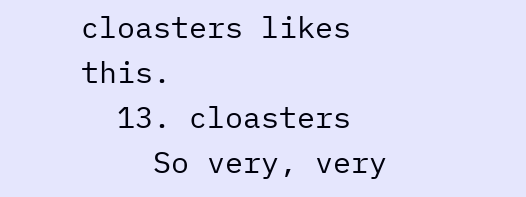cloasters likes this.
  13. cloasters
    So very, very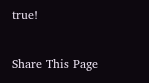true!

Share This Page